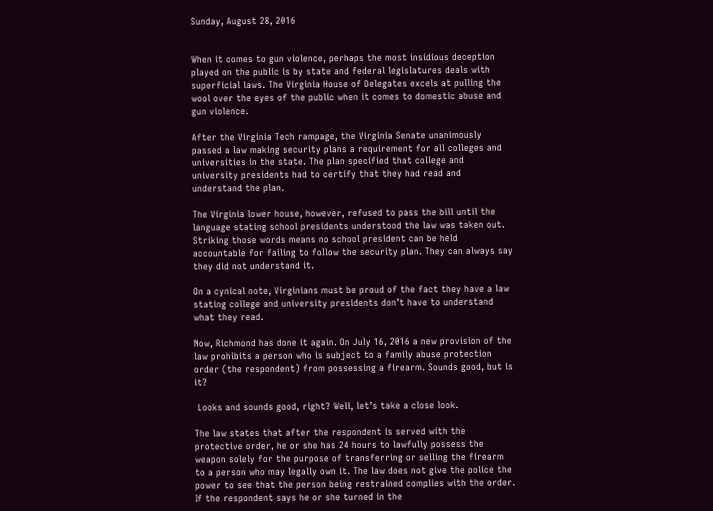Sunday, August 28, 2016


When it comes to gun violence, perhaps the most insidious deception played on the public is by state and federal legislatures deals with superficial laws. The Virginia House of Delegates excels at pulling the wool over the eyes of the public when it comes to domestic abuse and gun violence.

After the Virginia Tech rampage, the Virginia Senate unanimously passed a law making security plans a requirement for all colleges and universities in the state. The plan specified that college and university presidents had to certify that they had read and understand the plan.

The Virginia lower house, however, refused to pass the bill until the language stating school presidents understood the law was taken out.  Striking those words means no school president can be held accountable for failing to follow the security plan. They can always say they did not understand it.

On a cynical note, Virginians must be proud of the fact they have a law stating college and university presidents don’t have to understand what they read.

Now, Richmond has done it again. On July 16, 2016 a new provision of the law prohibits a person who is subject to a family abuse protection order (the respondent) from possessing a firearm. Sounds good, but is it?

 Looks and sounds good, right? Well, let’s take a close look.

The law states that after the respondent is served with the protective order, he or she has 24 hours to lawfully possess the weapon solely for the purpose of transferring or selling the firearm to a person who may legally own it. The law does not give the police the power to see that the person being restrained complies with the order. If the respondent says he or she turned in the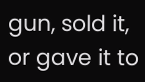gun, sold it, or gave it to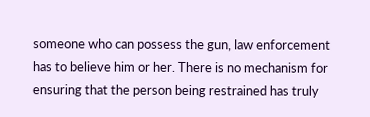someone who can possess the gun, law enforcement has to believe him or her. There is no mechanism for ensuring that the person being restrained has truly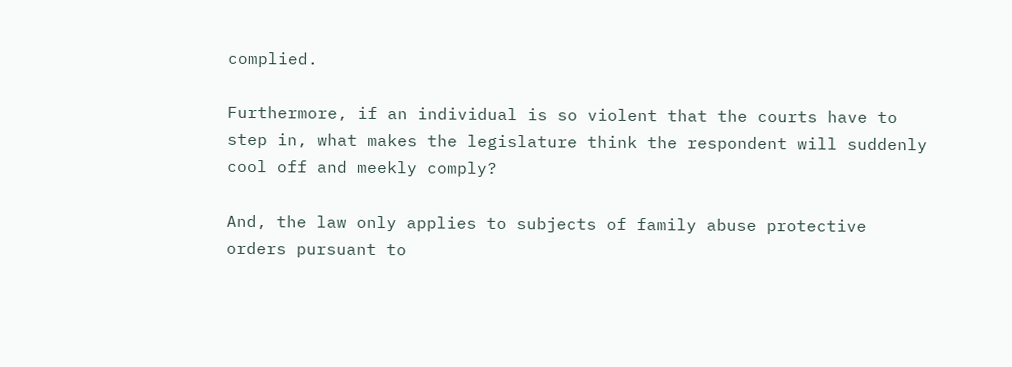complied.

Furthermore, if an individual is so violent that the courts have to step in, what makes the legislature think the respondent will suddenly cool off and meekly comply?

And, the law only applies to subjects of family abuse protective orders pursuant to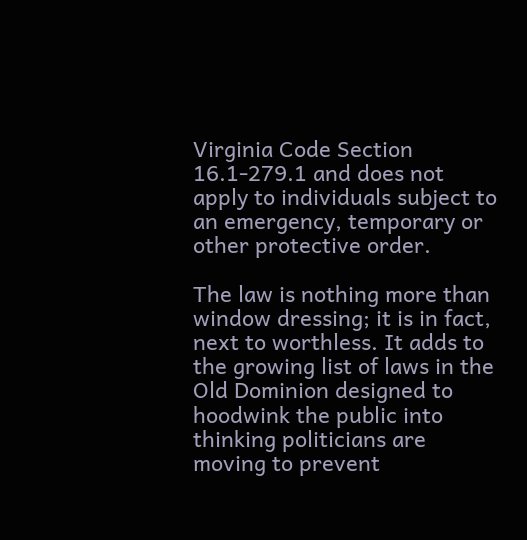Virginia Code Section 16.1-279.1 and does not apply to individuals subject to an emergency, temporary or other protective order.

The law is nothing more than window dressing; it is in fact, next to worthless. It adds to the growing list of laws in the Old Dominion designed to hoodwink the public into thinking politicians are moving to prevent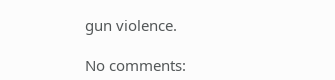gun violence.

No comments: